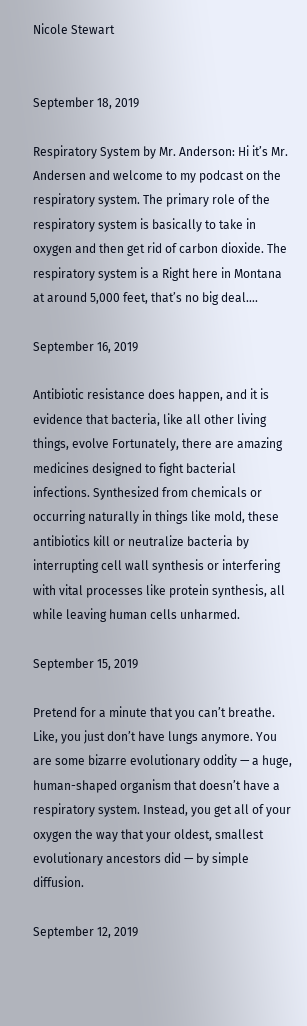Nicole Stewart


September 18, 2019

Respiratory System by Mr. Anderson: Hi it’s Mr. Andersen and welcome to my podcast on the respiratory system. The primary role of the respiratory system is basically to take in oxygen and then get rid of carbon dioxide. The respiratory system is a Right here in Montana at around 5,000 feet, that’s no big deal….

September 16, 2019

Antibiotic resistance does happen, and it is evidence that bacteria, like all other living things, evolve Fortunately, there are amazing medicines designed to fight bacterial infections. Synthesized from chemicals or occurring naturally in things like mold, these antibiotics kill or neutralize bacteria by interrupting cell wall synthesis or interfering with vital processes like protein synthesis, all while leaving human cells unharmed.

September 15, 2019

Pretend for a minute that you can’t breathe. Like, you just don’t have lungs anymore. You are some bizarre evolutionary oddity — a huge, human-shaped organism that doesn’t have a respiratory system. Instead, you get all of your oxygen the way that your oldest, smallest evolutionary ancestors did — by simple diffusion.

September 12, 2019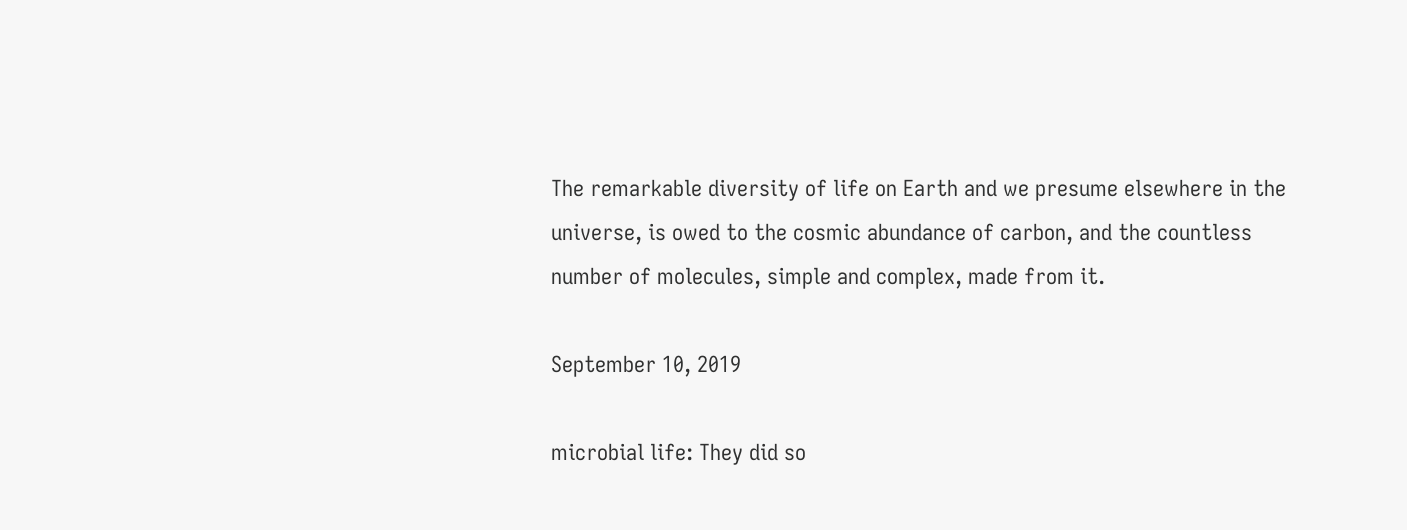The remarkable diversity of life on Earth and we presume elsewhere in the universe, is owed to the cosmic abundance of carbon, and the countless number of molecules, simple and complex, made from it.

September 10, 2019

microbial life: They did so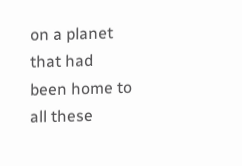on a planet that had been home to all these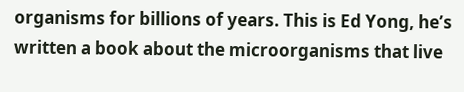organisms for billions of years. This is Ed Yong, he’s written a book about the microorganisms that live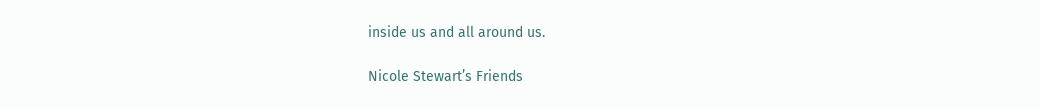inside us and all around us.

Nicole Stewart’s Friends